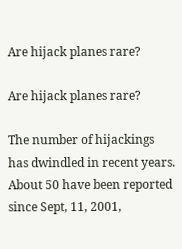Are hijack planes rare?

Are hijack planes rare?

The number of hijackings has dwindled in recent years. About 50 have been reported since Sept, 11, 2001,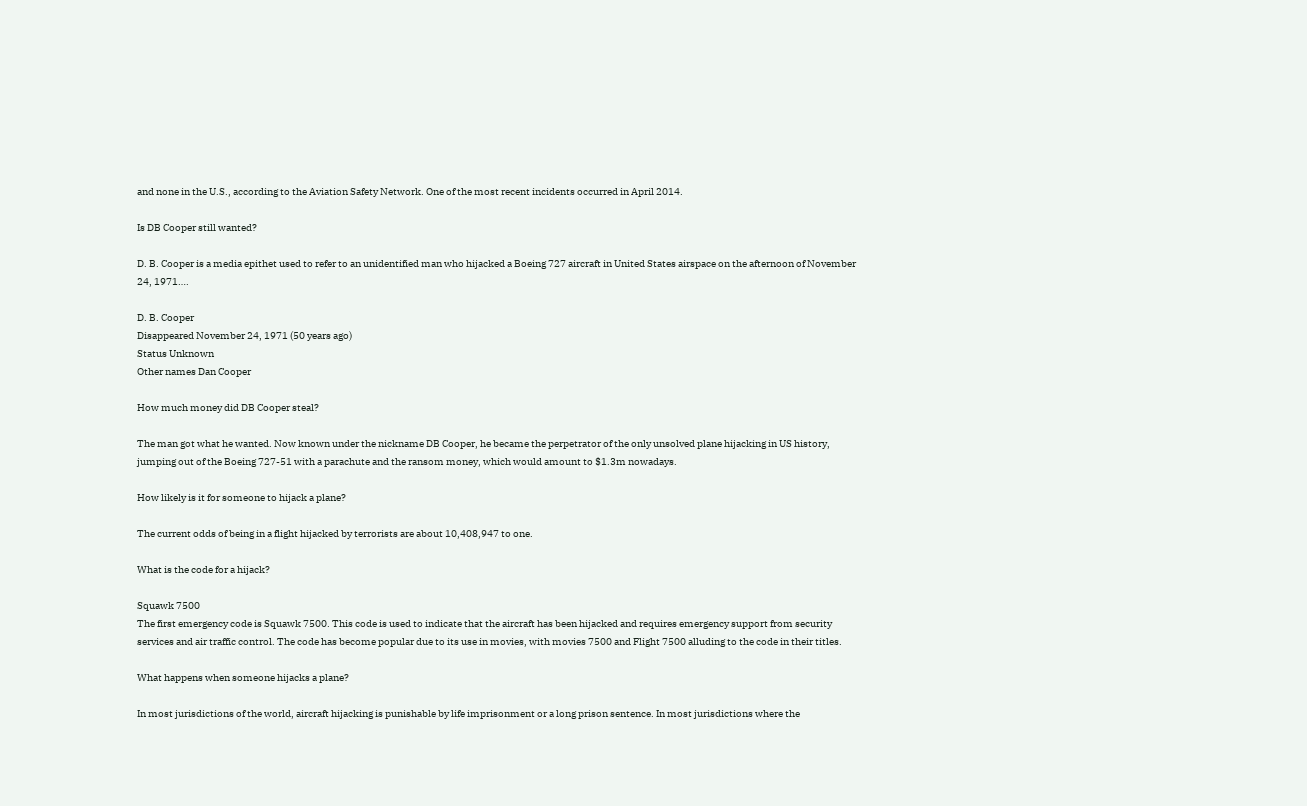and none in the U.S., according to the Aviation Safety Network. One of the most recent incidents occurred in April 2014.

Is DB Cooper still wanted?

D. B. Cooper is a media epithet used to refer to an unidentified man who hijacked a Boeing 727 aircraft in United States airspace on the afternoon of November 24, 1971….

D. B. Cooper
Disappeared November 24, 1971 (50 years ago)
Status Unknown
Other names Dan Cooper

How much money did DB Cooper steal?

The man got what he wanted. Now known under the nickname DB Cooper, he became the perpetrator of the only unsolved plane hijacking in US history, jumping out of the Boeing 727-51 with a parachute and the ransom money, which would amount to $1.3m nowadays.

How likely is it for someone to hijack a plane?

The current odds of being in a flight hijacked by terrorists are about 10,408,947 to one.

What is the code for a hijack?

Squawk 7500
The first emergency code is Squawk 7500. This code is used to indicate that the aircraft has been hijacked and requires emergency support from security services and air traffic control. The code has become popular due to its use in movies, with movies 7500 and Flight 7500 alluding to the code in their titles.

What happens when someone hijacks a plane?

In most jurisdictions of the world, aircraft hijacking is punishable by life imprisonment or a long prison sentence. In most jurisdictions where the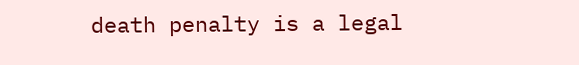death penalty is a legal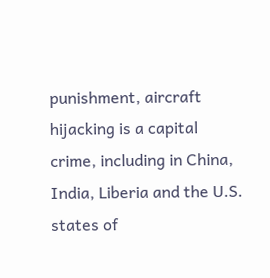punishment, aircraft hijacking is a capital crime, including in China, India, Liberia and the U.S. states of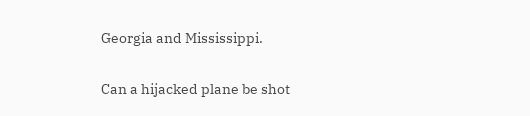Georgia and Mississippi.

Can a hijacked plane be shot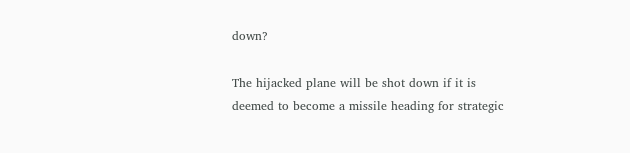down?

The hijacked plane will be shot down if it is deemed to become a missile heading for strategic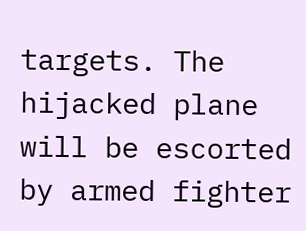targets. The hijacked plane will be escorted by armed fighter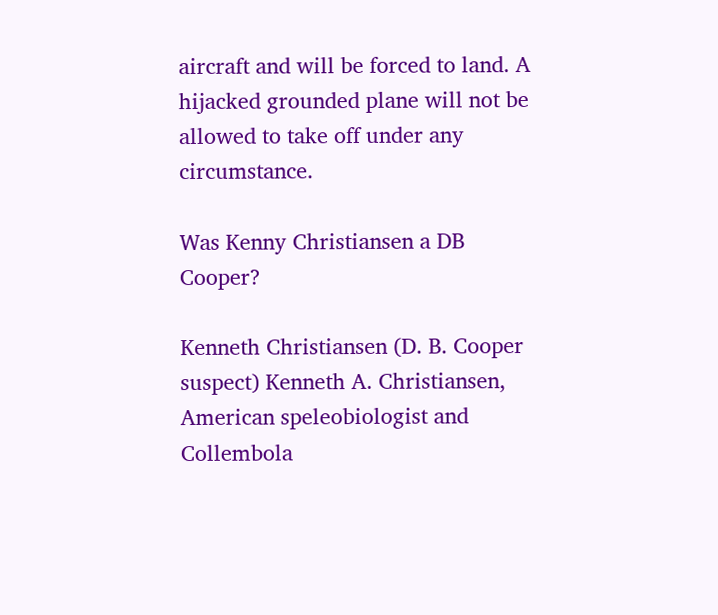aircraft and will be forced to land. A hijacked grounded plane will not be allowed to take off under any circumstance.

Was Kenny Christiansen a DB Cooper?

Kenneth Christiansen (D. B. Cooper suspect) Kenneth A. Christiansen, American speleobiologist and Collembola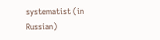systematist (in Russian)